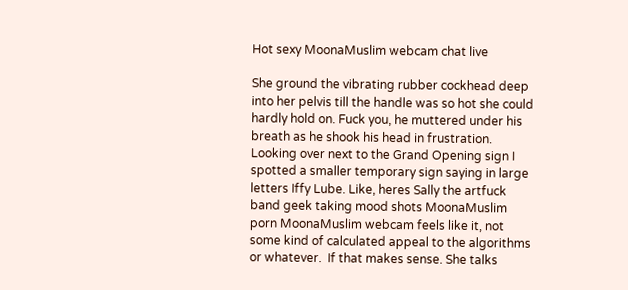Hot sexy MoonaMuslim webcam chat live

She ground the vibrating rubber cockhead deep into her pelvis till the handle was so hot she could hardly hold on. Fuck you, he muttered under his breath as he shook his head in frustration. Looking over next to the Grand Opening sign I spotted a smaller temporary sign saying in large letters Iffy Lube. Like, heres Sally the artfuck band geek taking mood shots MoonaMuslim porn MoonaMuslim webcam feels like it, not some kind of calculated appeal to the algorithms or whatever.  If that makes sense. She talks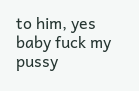to him, yes baby fuck my pussy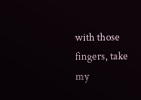with those fingers, take my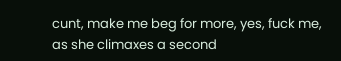cunt, make me beg for more, yes, fuck me, as she climaxes a second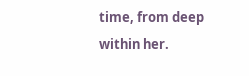time, from deep within her.